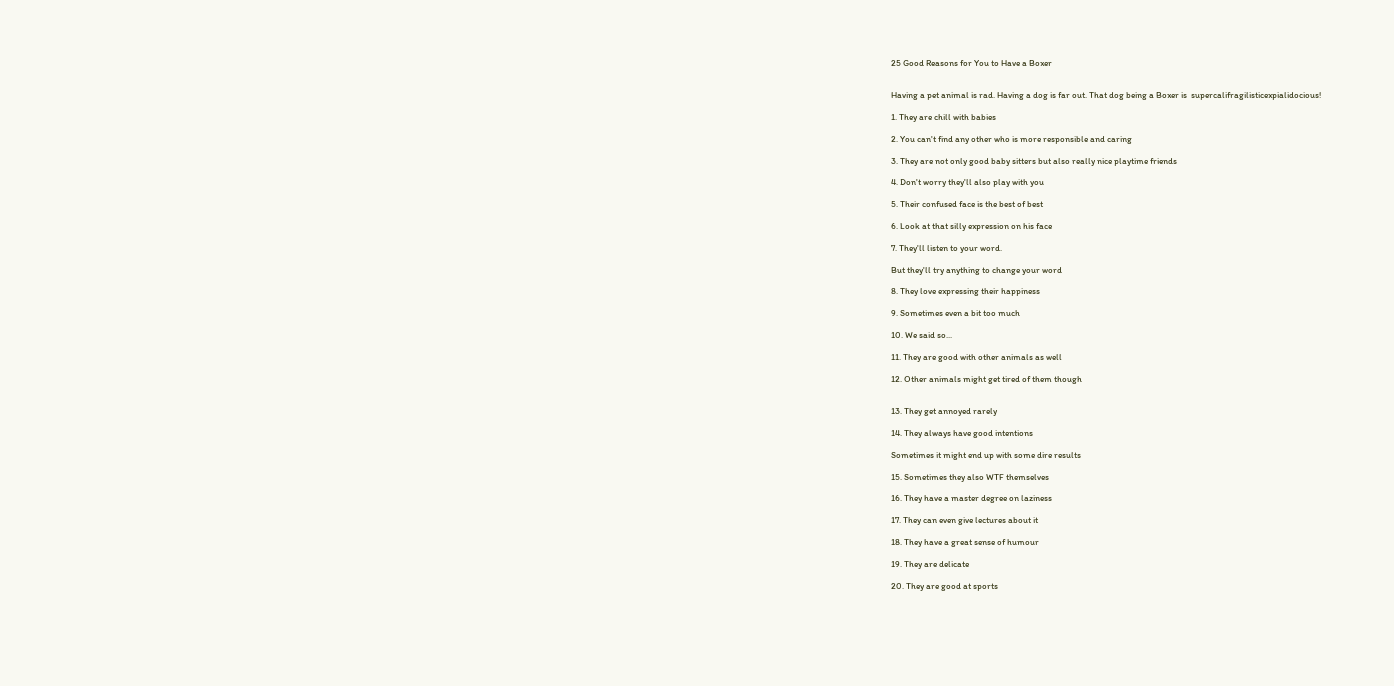25 Good Reasons for You to Have a Boxer


Having a pet animal is rad. Having a dog is far out. That dog being a Boxer is  supercalifragilisticexpialidocious!

1. They are chill with babies

2. You can't find any other who is more responsible and caring

3. They are not only good baby sitters but also really nice playtime friends

4. Don't worry they'll also play with you

5. Their confused face is the best of best

6. Look at that silly expression on his face

7. They'll listen to your word.

But they'll try anything to change your word

8. They love expressing their happiness

9. Sometimes even a bit too much

10. We said so...

11. They are good with other animals as well

12. Other animals might get tired of them though


13. They get annoyed rarely

14. They always have good intentions

Sometimes it might end up with some dire results

15. Sometimes they also WTF themselves

16. They have a master degree on laziness

17. They can even give lectures about it

18. They have a great sense of humour

19. They are delicate

20. They are good at sports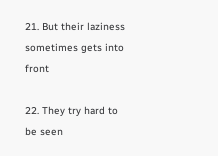21. But their laziness sometimes gets into front

22. They try hard to be seen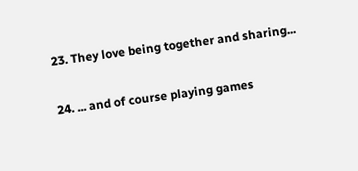23. They love being together and sharing...

24. ... and of course playing games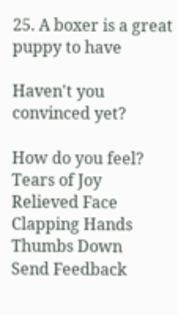25. A boxer is a great puppy to have

Haven't you convinced yet?

How do you feel?
Tears of Joy
Relieved Face
Clapping Hands
Thumbs Down
Send Feedback